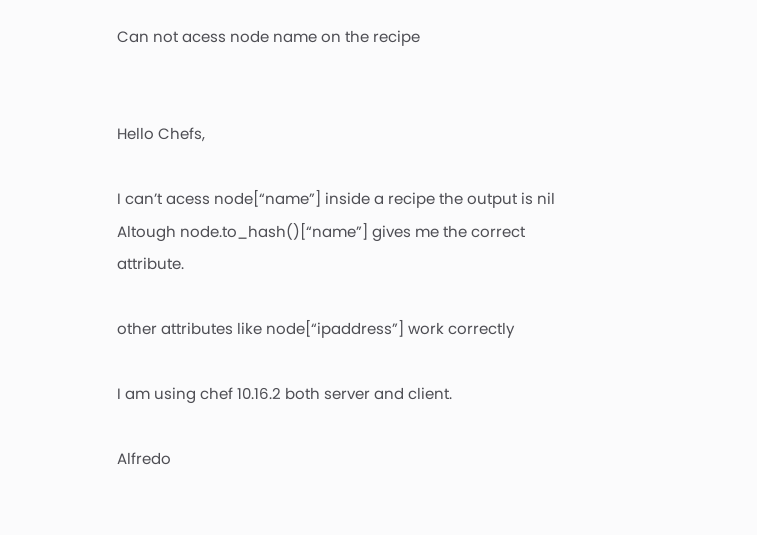Can not acess node name on the recipe


Hello Chefs,

I can’t acess node[“name”] inside a recipe the output is nil
Altough node.to_hash()[“name”] gives me the correct attribute.

other attributes like node[“ipaddress”] work correctly

I am using chef 10.16.2 both server and client.

Alfredo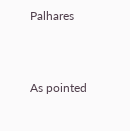Palhares


As pointed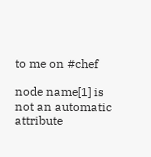to me on #chef

node name[1] is not an automatic attribute